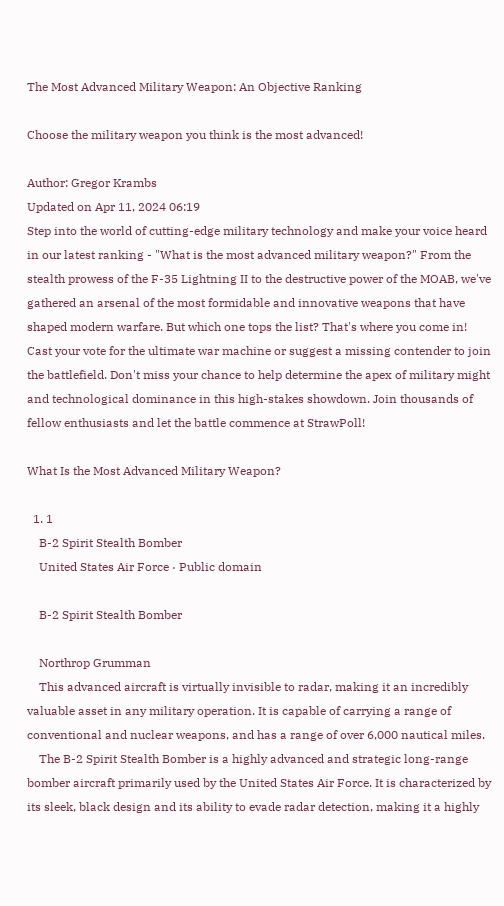The Most Advanced Military Weapon: An Objective Ranking

Choose the military weapon you think is the most advanced!

Author: Gregor Krambs
Updated on Apr 11, 2024 06:19
Step into the world of cutting-edge military technology and make your voice heard in our latest ranking - "What is the most advanced military weapon?" From the stealth prowess of the F-35 Lightning II to the destructive power of the MOAB, we've gathered an arsenal of the most formidable and innovative weapons that have shaped modern warfare. But which one tops the list? That's where you come in! Cast your vote for the ultimate war machine or suggest a missing contender to join the battlefield. Don't miss your chance to help determine the apex of military might and technological dominance in this high-stakes showdown. Join thousands of fellow enthusiasts and let the battle commence at StrawPoll!

What Is the Most Advanced Military Weapon?

  1. 1
    B-2 Spirit Stealth Bomber
    United States Air Force · Public domain

    B-2 Spirit Stealth Bomber

    Northrop Grumman
    This advanced aircraft is virtually invisible to radar, making it an incredibly valuable asset in any military operation. It is capable of carrying a range of conventional and nuclear weapons, and has a range of over 6,000 nautical miles.
    The B-2 Spirit Stealth Bomber is a highly advanced and strategic long-range bomber aircraft primarily used by the United States Air Force. It is characterized by its sleek, black design and its ability to evade radar detection, making it a highly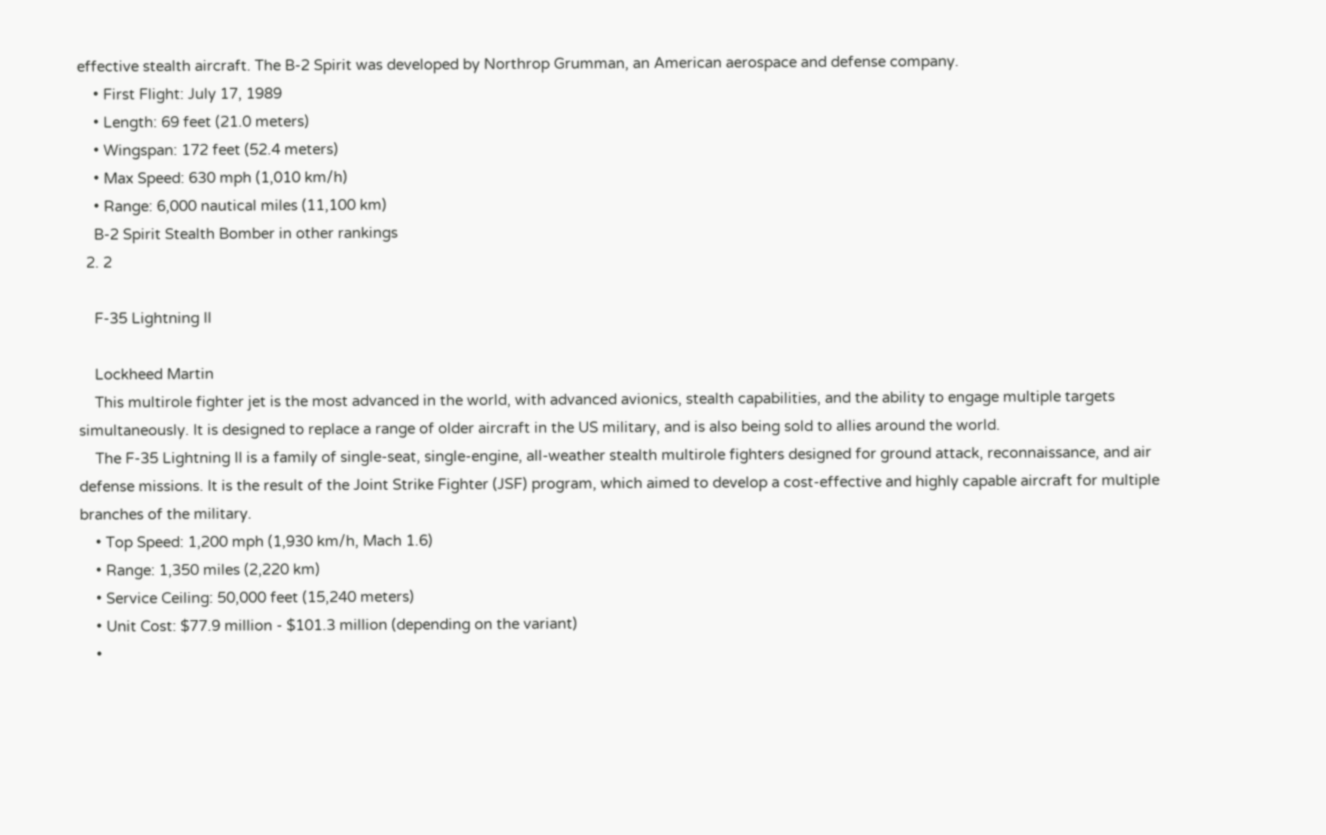effective stealth aircraft. The B-2 Spirit was developed by Northrop Grumman, an American aerospace and defense company.
    • First Flight: July 17, 1989
    • Length: 69 feet (21.0 meters)
    • Wingspan: 172 feet (52.4 meters)
    • Max Speed: 630 mph (1,010 km/h)
    • Range: 6,000 nautical miles (11,100 km)
    B-2 Spirit Stealth Bomber in other rankings
  2. 2

    F-35 Lightning II

    Lockheed Martin
    This multirole fighter jet is the most advanced in the world, with advanced avionics, stealth capabilities, and the ability to engage multiple targets simultaneously. It is designed to replace a range of older aircraft in the US military, and is also being sold to allies around the world.
    The F-35 Lightning II is a family of single-seat, single-engine, all-weather stealth multirole fighters designed for ground attack, reconnaissance, and air defense missions. It is the result of the Joint Strike Fighter (JSF) program, which aimed to develop a cost-effective and highly capable aircraft for multiple branches of the military.
    • Top Speed: 1,200 mph (1,930 km/h, Mach 1.6)
    • Range: 1,350 miles (2,220 km)
    • Service Ceiling: 50,000 feet (15,240 meters)
    • Unit Cost: $77.9 million - $101.3 million (depending on the variant)
    •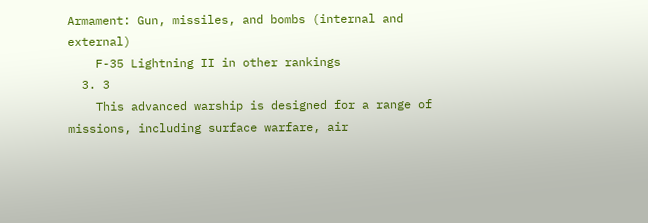Armament: Gun, missiles, and bombs (internal and external)
    F-35 Lightning II in other rankings
  3. 3
    This advanced warship is designed for a range of missions, including surface warfare, air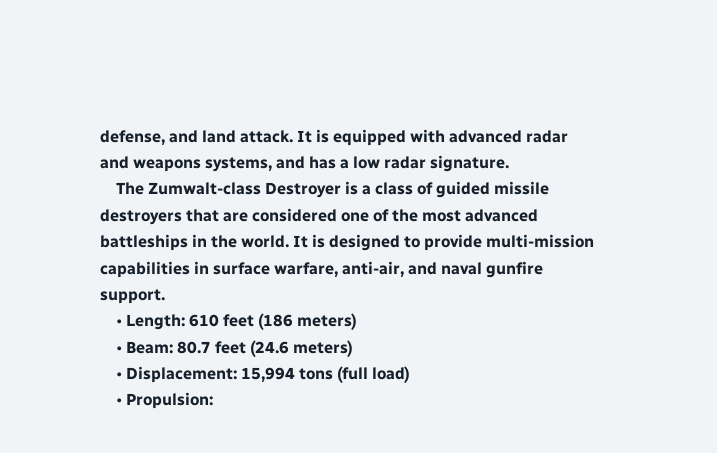defense, and land attack. It is equipped with advanced radar and weapons systems, and has a low radar signature.
    The Zumwalt-class Destroyer is a class of guided missile destroyers that are considered one of the most advanced battleships in the world. It is designed to provide multi-mission capabilities in surface warfare, anti-air, and naval gunfire support.
    • Length: 610 feet (186 meters)
    • Beam: 80.7 feet (24.6 meters)
    • Displacement: 15,994 tons (full load)
    • Propulsion: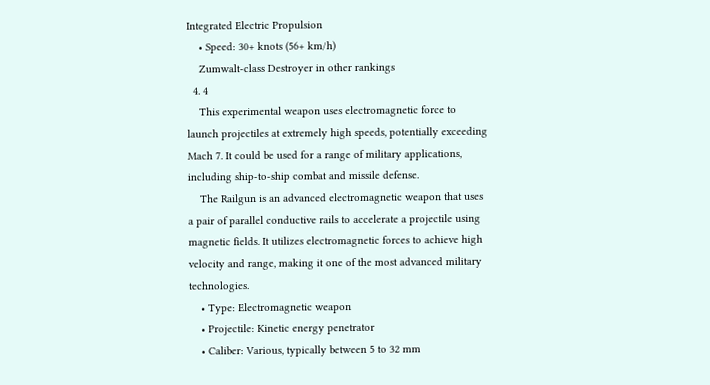Integrated Electric Propulsion
    • Speed: 30+ knots (56+ km/h)
    Zumwalt-class Destroyer in other rankings
  4. 4
    This experimental weapon uses electromagnetic force to launch projectiles at extremely high speeds, potentially exceeding Mach 7. It could be used for a range of military applications, including ship-to-ship combat and missile defense.
    The Railgun is an advanced electromagnetic weapon that uses a pair of parallel conductive rails to accelerate a projectile using magnetic fields. It utilizes electromagnetic forces to achieve high velocity and range, making it one of the most advanced military technologies.
    • Type: Electromagnetic weapon
    • Projectile: Kinetic energy penetrator
    • Caliber: Various, typically between 5 to 32 mm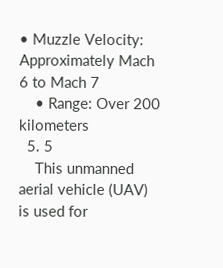• Muzzle Velocity: Approximately Mach 6 to Mach 7
    • Range: Over 200 kilometers
  5. 5
    This unmanned aerial vehicle (UAV) is used for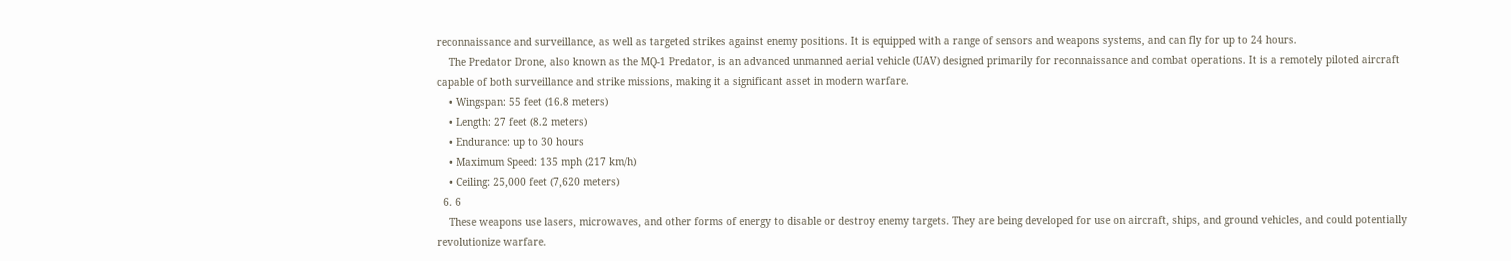reconnaissance and surveillance, as well as targeted strikes against enemy positions. It is equipped with a range of sensors and weapons systems, and can fly for up to 24 hours.
    The Predator Drone, also known as the MQ-1 Predator, is an advanced unmanned aerial vehicle (UAV) designed primarily for reconnaissance and combat operations. It is a remotely piloted aircraft capable of both surveillance and strike missions, making it a significant asset in modern warfare.
    • Wingspan: 55 feet (16.8 meters)
    • Length: 27 feet (8.2 meters)
    • Endurance: up to 30 hours
    • Maximum Speed: 135 mph (217 km/h)
    • Ceiling: 25,000 feet (7,620 meters)
  6. 6
    These weapons use lasers, microwaves, and other forms of energy to disable or destroy enemy targets. They are being developed for use on aircraft, ships, and ground vehicles, and could potentially revolutionize warfare.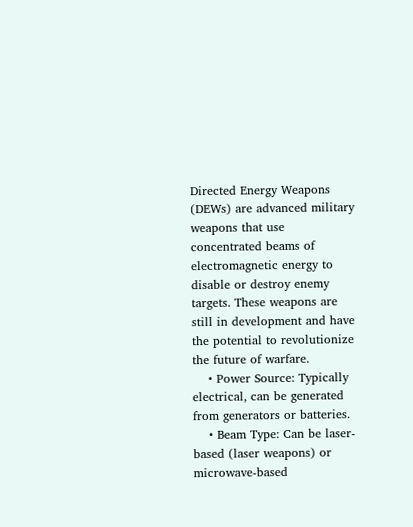Directed Energy Weapons (DEWs) are advanced military weapons that use concentrated beams of electromagnetic energy to disable or destroy enemy targets. These weapons are still in development and have the potential to revolutionize the future of warfare.
    • Power Source: Typically electrical, can be generated from generators or batteries.
    • Beam Type: Can be laser-based (laser weapons) or microwave-based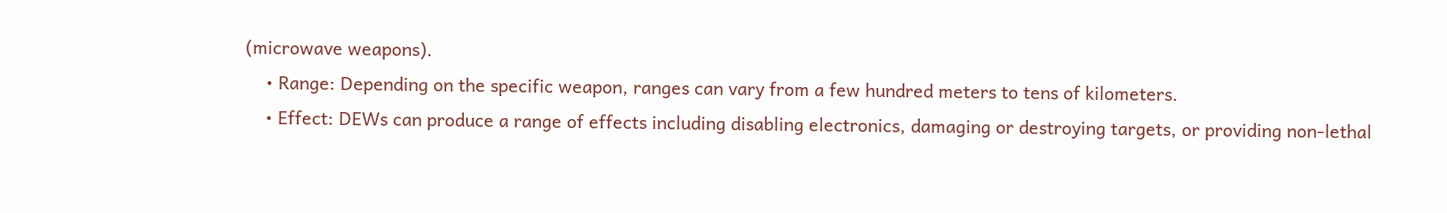(microwave weapons).
    • Range: Depending on the specific weapon, ranges can vary from a few hundred meters to tens of kilometers.
    • Effect: DEWs can produce a range of effects including disabling electronics, damaging or destroying targets, or providing non-lethal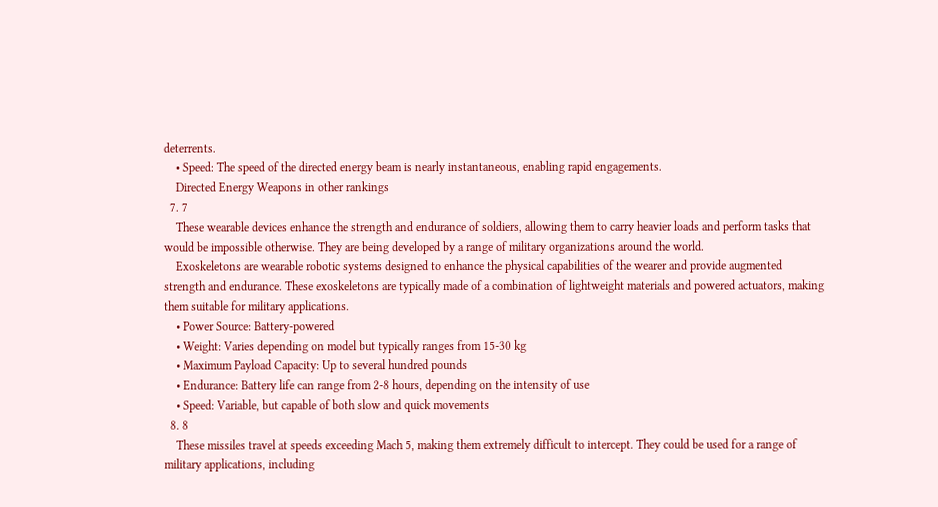deterrents.
    • Speed: The speed of the directed energy beam is nearly instantaneous, enabling rapid engagements.
    Directed Energy Weapons in other rankings
  7. 7
    These wearable devices enhance the strength and endurance of soldiers, allowing them to carry heavier loads and perform tasks that would be impossible otherwise. They are being developed by a range of military organizations around the world.
    Exoskeletons are wearable robotic systems designed to enhance the physical capabilities of the wearer and provide augmented strength and endurance. These exoskeletons are typically made of a combination of lightweight materials and powered actuators, making them suitable for military applications.
    • Power Source: Battery-powered
    • Weight: Varies depending on model but typically ranges from 15-30 kg
    • Maximum Payload Capacity: Up to several hundred pounds
    • Endurance: Battery life can range from 2-8 hours, depending on the intensity of use
    • Speed: Variable, but capable of both slow and quick movements
  8. 8
    These missiles travel at speeds exceeding Mach 5, making them extremely difficult to intercept. They could be used for a range of military applications, including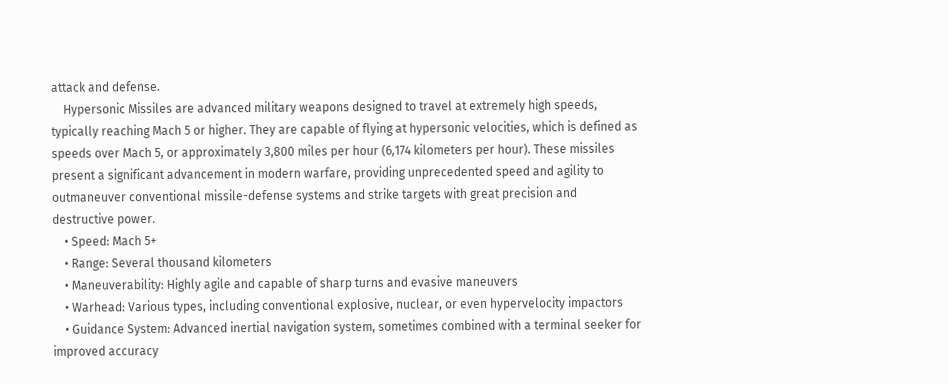attack and defense.
    Hypersonic Missiles are advanced military weapons designed to travel at extremely high speeds, typically reaching Mach 5 or higher. They are capable of flying at hypersonic velocities, which is defined as speeds over Mach 5, or approximately 3,800 miles per hour (6,174 kilometers per hour). These missiles present a significant advancement in modern warfare, providing unprecedented speed and agility to outmaneuver conventional missile-defense systems and strike targets with great precision and destructive power.
    • Speed: Mach 5+
    • Range: Several thousand kilometers
    • Maneuverability: Highly agile and capable of sharp turns and evasive maneuvers
    • Warhead: Various types, including conventional explosive, nuclear, or even hypervelocity impactors
    • Guidance System: Advanced inertial navigation system, sometimes combined with a terminal seeker for improved accuracy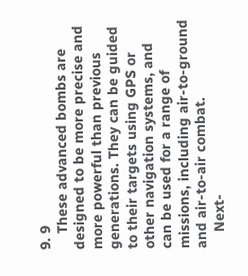9. 9
    These advanced bombs are designed to be more precise and more powerful than previous generations. They can be guided to their targets using GPS or other navigation systems, and can be used for a range of missions, including air-to-ground and air-to-air combat.
    Next-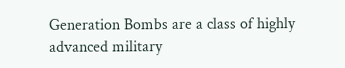Generation Bombs are a class of highly advanced military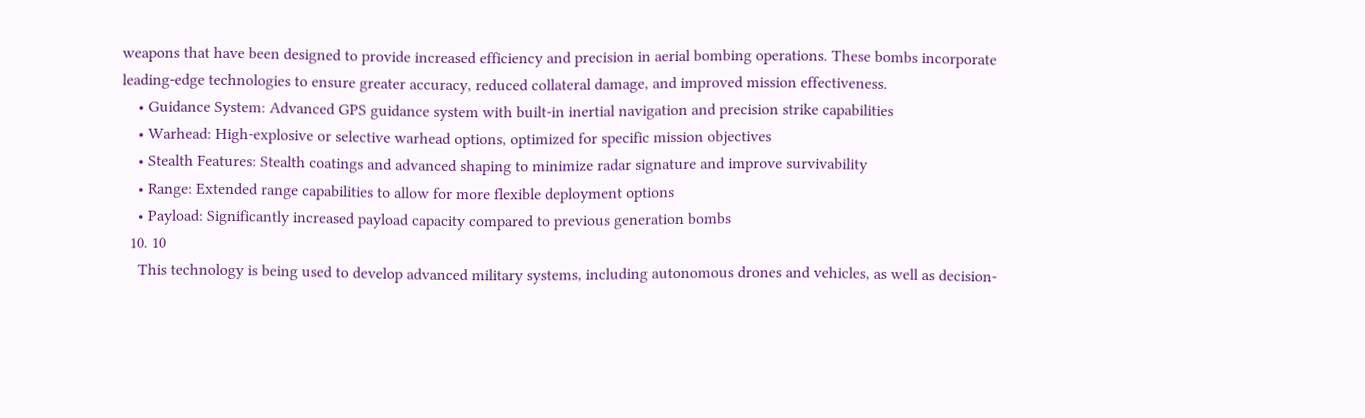weapons that have been designed to provide increased efficiency and precision in aerial bombing operations. These bombs incorporate leading-edge technologies to ensure greater accuracy, reduced collateral damage, and improved mission effectiveness.
    • Guidance System: Advanced GPS guidance system with built-in inertial navigation and precision strike capabilities
    • Warhead: High-explosive or selective warhead options, optimized for specific mission objectives
    • Stealth Features: Stealth coatings and advanced shaping to minimize radar signature and improve survivability
    • Range: Extended range capabilities to allow for more flexible deployment options
    • Payload: Significantly increased payload capacity compared to previous generation bombs
  10. 10
    This technology is being used to develop advanced military systems, including autonomous drones and vehicles, as well as decision-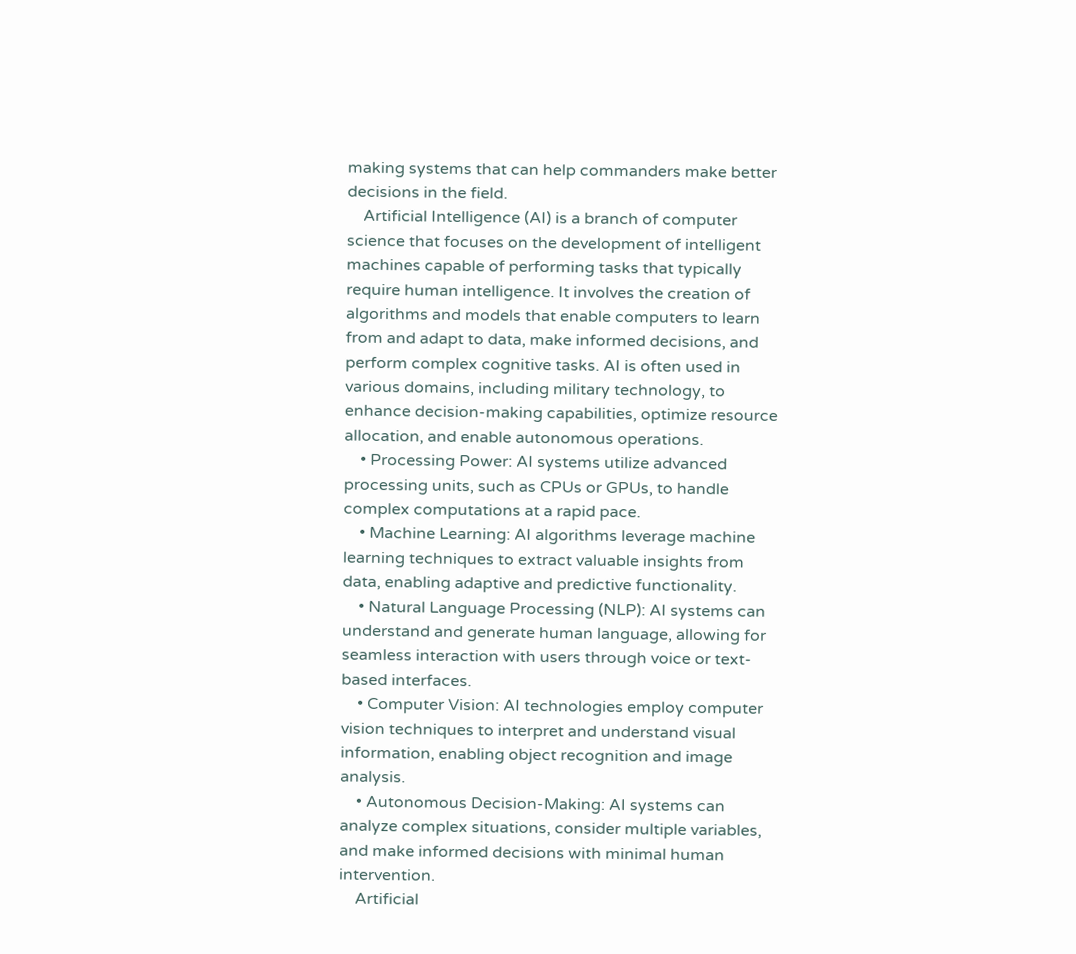making systems that can help commanders make better decisions in the field.
    Artificial Intelligence (AI) is a branch of computer science that focuses on the development of intelligent machines capable of performing tasks that typically require human intelligence. It involves the creation of algorithms and models that enable computers to learn from and adapt to data, make informed decisions, and perform complex cognitive tasks. AI is often used in various domains, including military technology, to enhance decision-making capabilities, optimize resource allocation, and enable autonomous operations.
    • Processing Power: AI systems utilize advanced processing units, such as CPUs or GPUs, to handle complex computations at a rapid pace.
    • Machine Learning: AI algorithms leverage machine learning techniques to extract valuable insights from data, enabling adaptive and predictive functionality.
    • Natural Language Processing (NLP): AI systems can understand and generate human language, allowing for seamless interaction with users through voice or text-based interfaces.
    • Computer Vision: AI technologies employ computer vision techniques to interpret and understand visual information, enabling object recognition and image analysis.
    • Autonomous Decision-Making: AI systems can analyze complex situations, consider multiple variables, and make informed decisions with minimal human intervention.
    Artificial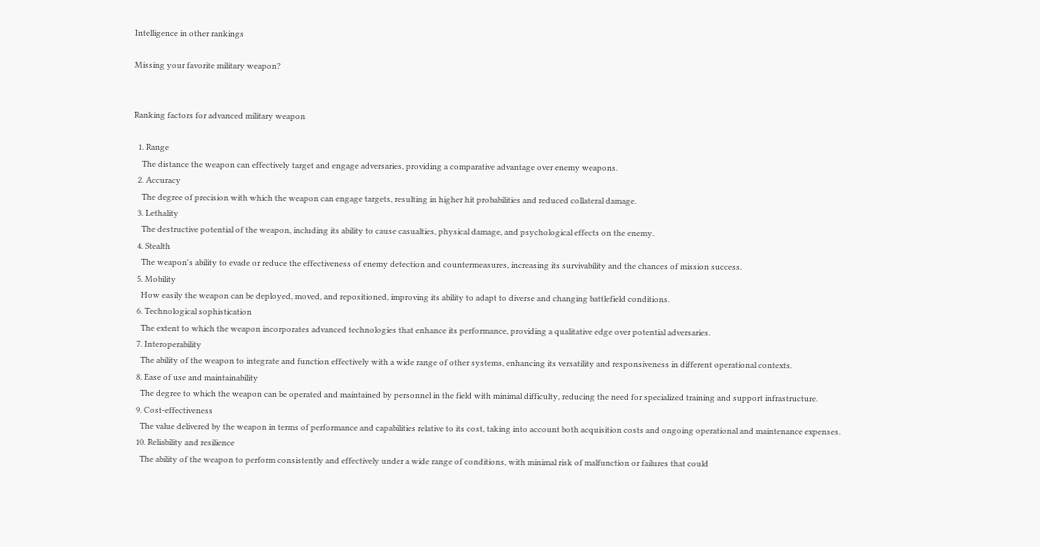Intelligence in other rankings

Missing your favorite military weapon?


Ranking factors for advanced military weapon

  1. Range
    The distance the weapon can effectively target and engage adversaries, providing a comparative advantage over enemy weapons.
  2. Accuracy
    The degree of precision with which the weapon can engage targets, resulting in higher hit probabilities and reduced collateral damage.
  3. Lethality
    The destructive potential of the weapon, including its ability to cause casualties, physical damage, and psychological effects on the enemy.
  4. Stealth
    The weapon's ability to evade or reduce the effectiveness of enemy detection and countermeasures, increasing its survivability and the chances of mission success.
  5. Mobility
    How easily the weapon can be deployed, moved, and repositioned, improving its ability to adapt to diverse and changing battlefield conditions.
  6. Technological sophistication
    The extent to which the weapon incorporates advanced technologies that enhance its performance, providing a qualitative edge over potential adversaries.
  7. Interoperability
    The ability of the weapon to integrate and function effectively with a wide range of other systems, enhancing its versatility and responsiveness in different operational contexts.
  8. Ease of use and maintainability
    The degree to which the weapon can be operated and maintained by personnel in the field with minimal difficulty, reducing the need for specialized training and support infrastructure.
  9. Cost-effectiveness
    The value delivered by the weapon in terms of performance and capabilities relative to its cost, taking into account both acquisition costs and ongoing operational and maintenance expenses.
  10. Reliability and resilience
    The ability of the weapon to perform consistently and effectively under a wide range of conditions, with minimal risk of malfunction or failures that could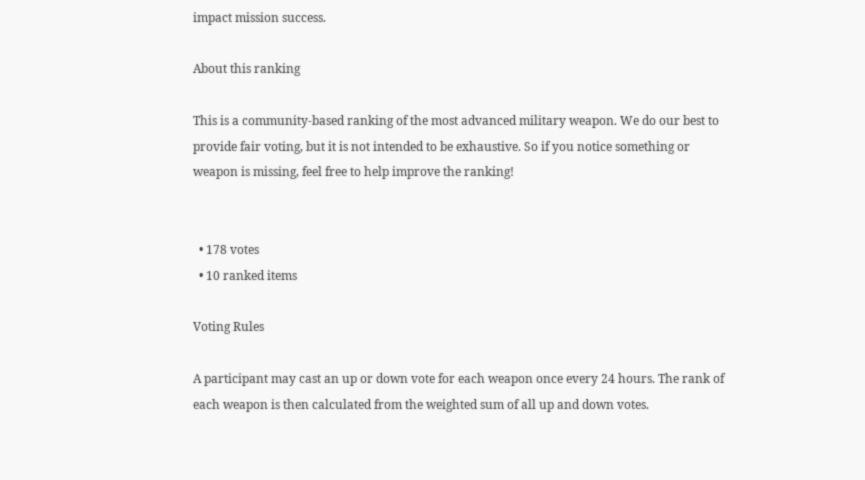impact mission success.

About this ranking

This is a community-based ranking of the most advanced military weapon. We do our best to provide fair voting, but it is not intended to be exhaustive. So if you notice something or weapon is missing, feel free to help improve the ranking!


  • 178 votes
  • 10 ranked items

Voting Rules

A participant may cast an up or down vote for each weapon once every 24 hours. The rank of each weapon is then calculated from the weighted sum of all up and down votes.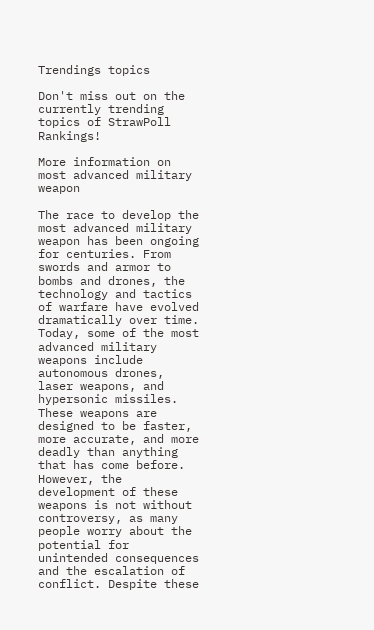Trendings topics

Don't miss out on the currently trending topics of StrawPoll Rankings!

More information on most advanced military weapon

The race to develop the most advanced military weapon has been ongoing for centuries. From swords and armor to bombs and drones, the technology and tactics of warfare have evolved dramatically over time. Today, some of the most advanced military weapons include autonomous drones, laser weapons, and hypersonic missiles. These weapons are designed to be faster, more accurate, and more deadly than anything that has come before. However, the development of these weapons is not without controversy, as many people worry about the potential for unintended consequences and the escalation of conflict. Despite these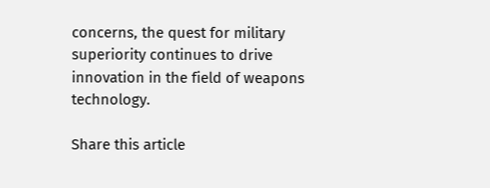concerns, the quest for military superiority continues to drive innovation in the field of weapons technology.

Share this article